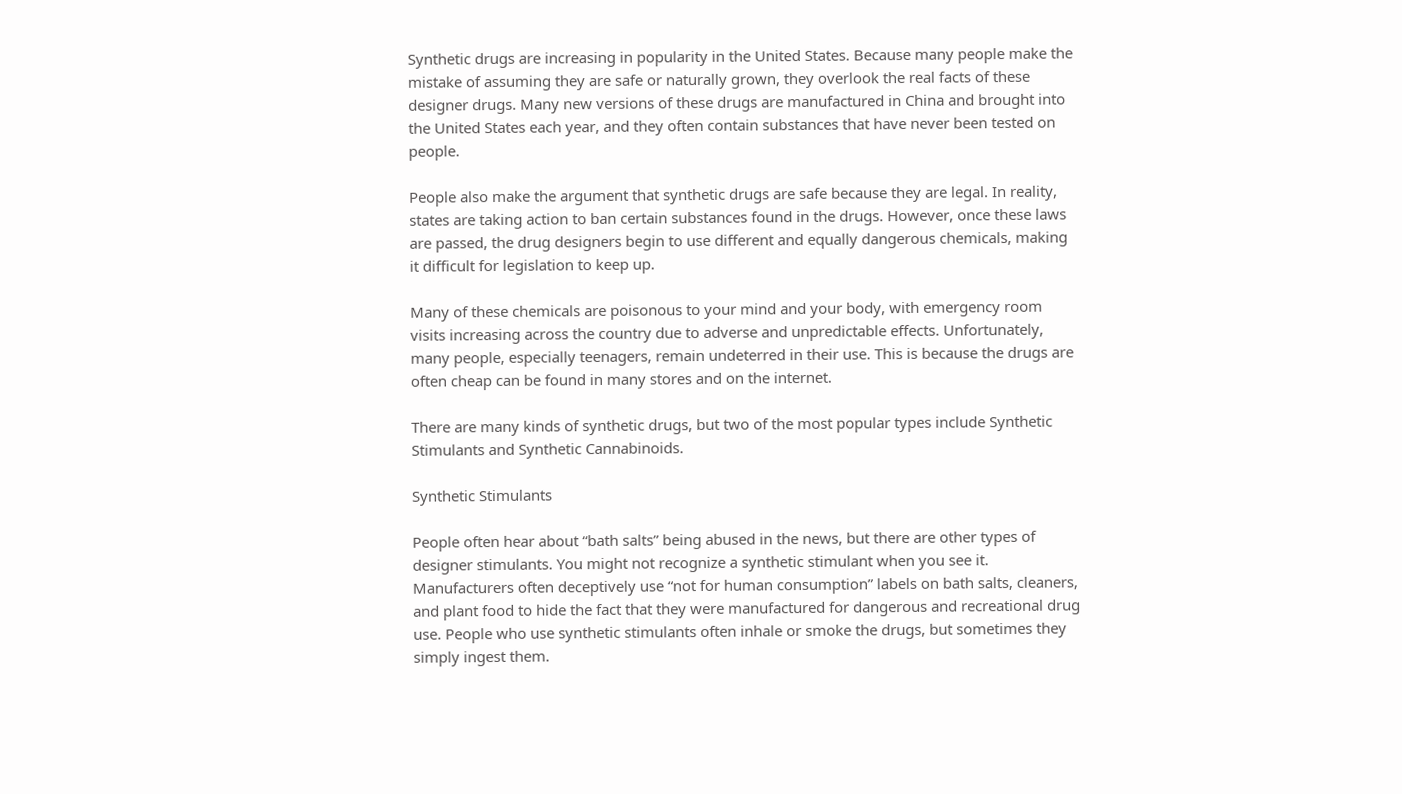Synthetic drugs are increasing in popularity in the United States. Because many people make the mistake of assuming they are safe or naturally grown, they overlook the real facts of these designer drugs. Many new versions of these drugs are manufactured in China and brought into the United States each year, and they often contain substances that have never been tested on people.

People also make the argument that synthetic drugs are safe because they are legal. In reality, states are taking action to ban certain substances found in the drugs. However, once these laws are passed, the drug designers begin to use different and equally dangerous chemicals, making it difficult for legislation to keep up.

Many of these chemicals are poisonous to your mind and your body, with emergency room visits increasing across the country due to adverse and unpredictable effects. Unfortunately, many people, especially teenagers, remain undeterred in their use. This is because the drugs are often cheap can be found in many stores and on the internet.

There are many kinds of synthetic drugs, but two of the most popular types include Synthetic Stimulants and Synthetic Cannabinoids.

Synthetic Stimulants

People often hear about “bath salts” being abused in the news, but there are other types of designer stimulants. You might not recognize a synthetic stimulant when you see it. Manufacturers often deceptively use “not for human consumption” labels on bath salts, cleaners, and plant food to hide the fact that they were manufactured for dangerous and recreational drug use. People who use synthetic stimulants often inhale or smoke the drugs, but sometimes they simply ingest them.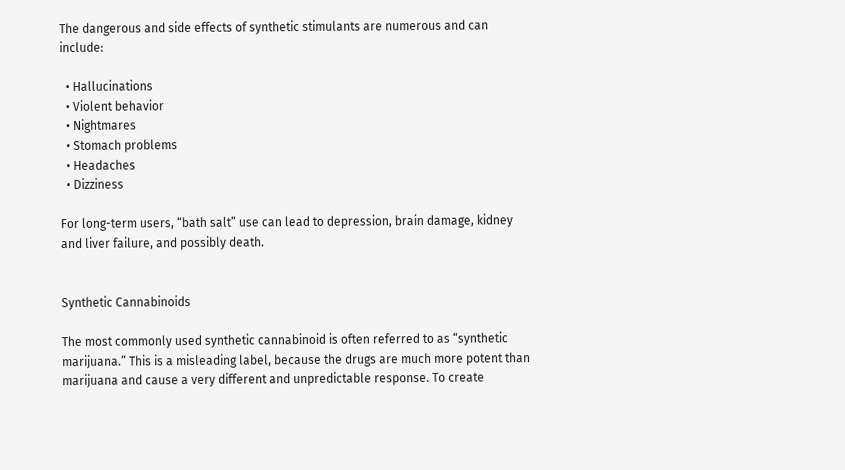The dangerous and side effects of synthetic stimulants are numerous and can include:

  • Hallucinations
  • Violent behavior
  • Nightmares
  • Stomach problems
  • Headaches
  • Dizziness

For long-term users, “bath salt” use can lead to depression, brain damage, kidney and liver failure, and possibly death.


Synthetic Cannabinoids

The most commonly used synthetic cannabinoid is often referred to as “synthetic marijuana.” This is a misleading label, because the drugs are much more potent than marijuana and cause a very different and unpredictable response. To create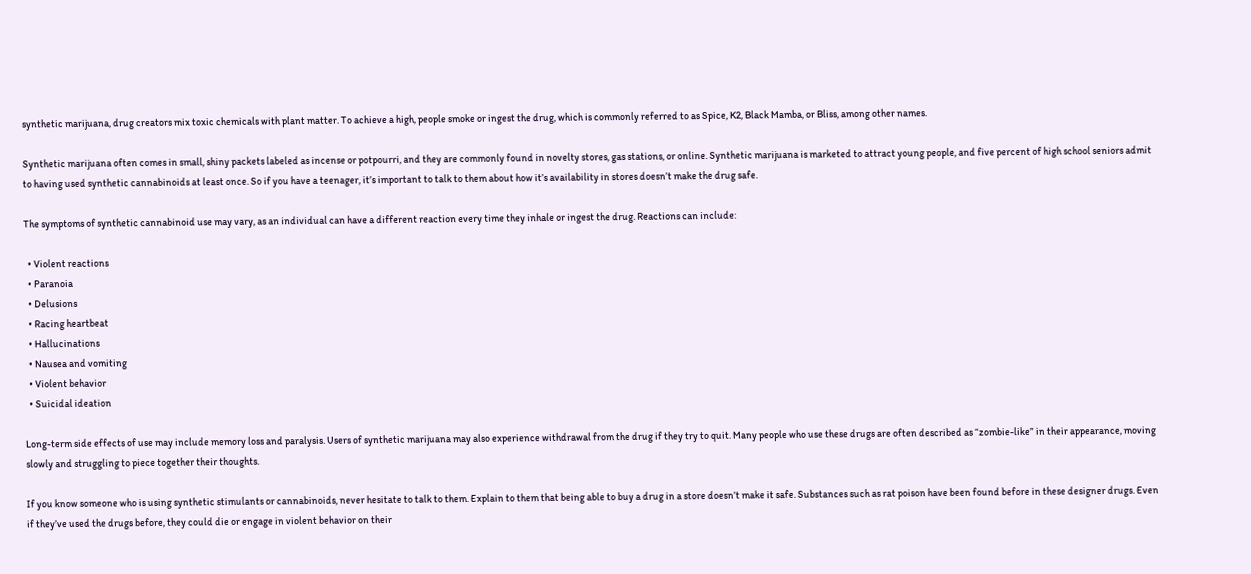synthetic marijuana, drug creators mix toxic chemicals with plant matter. To achieve a high, people smoke or ingest the drug, which is commonly referred to as Spice, K2, Black Mamba, or Bliss, among other names.

Synthetic marijuana often comes in small, shiny packets labeled as incense or potpourri, and they are commonly found in novelty stores, gas stations, or online. Synthetic marijuana is marketed to attract young people, and five percent of high school seniors admit to having used synthetic cannabinoids at least once. So if you have a teenager, it’s important to talk to them about how it’s availability in stores doesn’t make the drug safe.

The symptoms of synthetic cannabinoid use may vary, as an individual can have a different reaction every time they inhale or ingest the drug. Reactions can include:

  • Violent reactions
  • Paranoia
  • Delusions
  • Racing heartbeat
  • Hallucinations
  • Nausea and vomiting
  • Violent behavior
  • Suicidal ideation

Long-term side effects of use may include memory loss and paralysis. Users of synthetic marijuana may also experience withdrawal from the drug if they try to quit. Many people who use these drugs are often described as “zombie-like” in their appearance, moving slowly and struggling to piece together their thoughts.

If you know someone who is using synthetic stimulants or cannabinoids, never hesitate to talk to them. Explain to them that being able to buy a drug in a store doesn’t make it safe. Substances such as rat poison have been found before in these designer drugs. Even if they’ve used the drugs before, they could die or engage in violent behavior on their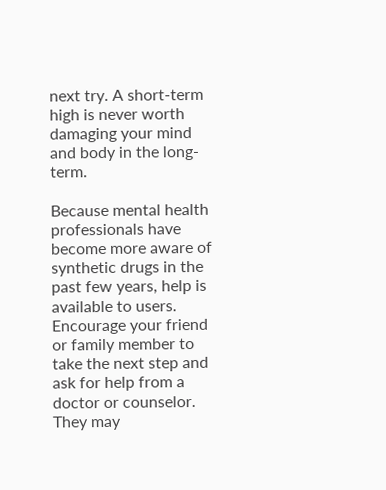next try. A short-term high is never worth damaging your mind and body in the long-term.

Because mental health professionals have become more aware of synthetic drugs in the past few years, help is available to users. Encourage your friend or family member to take the next step and ask for help from a doctor or counselor. They may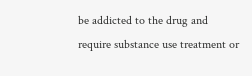be addicted to the drug and require substance use treatment or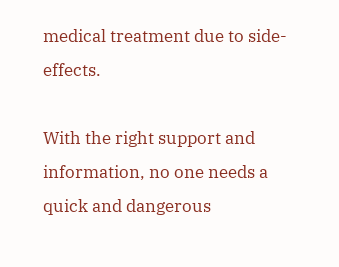medical treatment due to side-effects.

With the right support and information, no one needs a quick and dangerous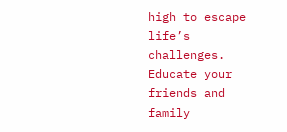high to escape life’s challenges. Educate your friends and family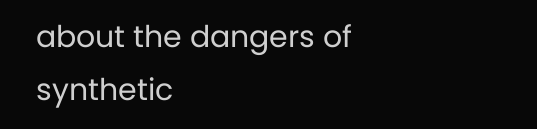about the dangers of synthetic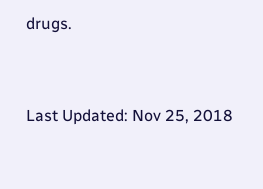drugs.


Last Updated: Nov 25, 2018